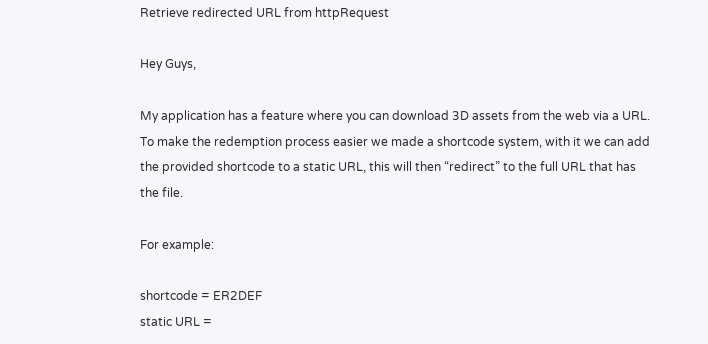Retrieve redirected URL from httpRequest

Hey Guys,

My application has a feature where you can download 3D assets from the web via a URL. To make the redemption process easier we made a shortcode system, with it we can add the provided shortcode to a static URL, this will then “redirect” to the full URL that has the file.

For example:

shortcode = ER2DEF
static URL =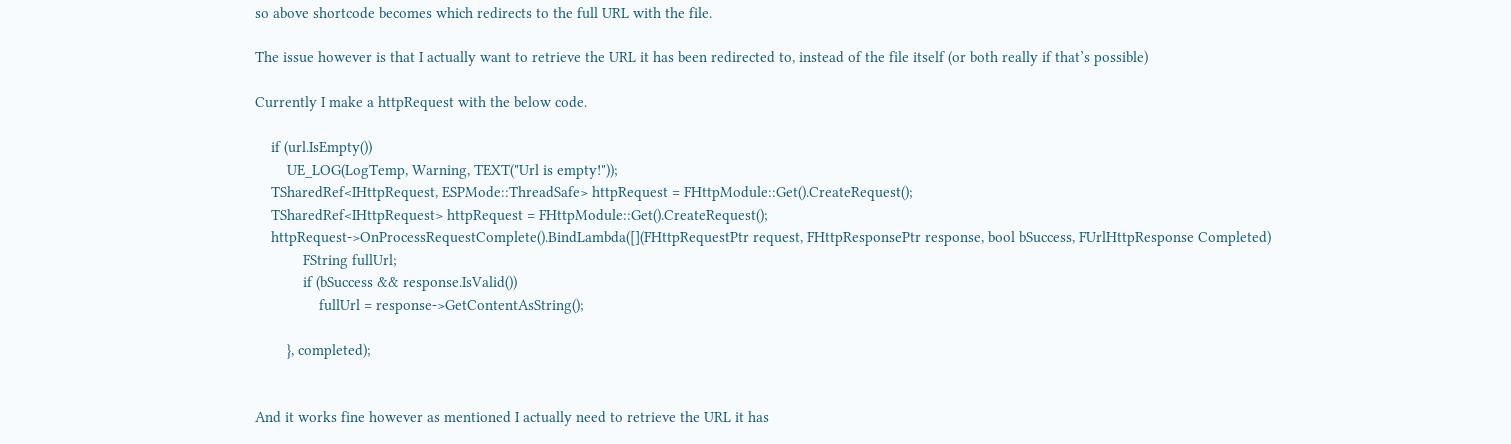so above shortcode becomes which redirects to the full URL with the file.

The issue however is that I actually want to retrieve the URL it has been redirected to, instead of the file itself (or both really if that’s possible)

Currently I make a httpRequest with the below code.

    if (url.IsEmpty())
        UE_LOG(LogTemp, Warning, TEXT("Url is empty!"));
    TSharedRef<IHttpRequest, ESPMode::ThreadSafe> httpRequest = FHttpModule::Get().CreateRequest();
    TSharedRef<IHttpRequest> httpRequest = FHttpModule::Get().CreateRequest();
    httpRequest->OnProcessRequestComplete().BindLambda([](FHttpRequestPtr request, FHttpResponsePtr response, bool bSuccess, FUrlHttpResponse Completed)
            FString fullUrl;
            if (bSuccess && response.IsValid())
                fullUrl = response->GetContentAsString();

        }, completed);


And it works fine however as mentioned I actually need to retrieve the URL it has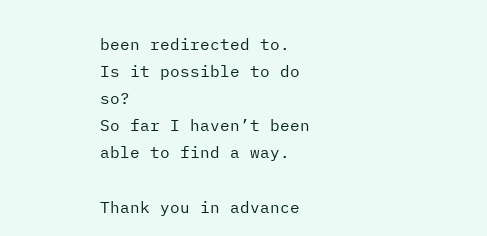been redirected to. Is it possible to do so?
So far I haven’t been able to find a way.

Thank you in advance